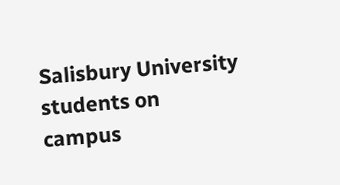Salisbury University students on campus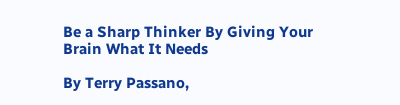Be a Sharp Thinker By Giving Your Brain What It Needs

By Terry Passano,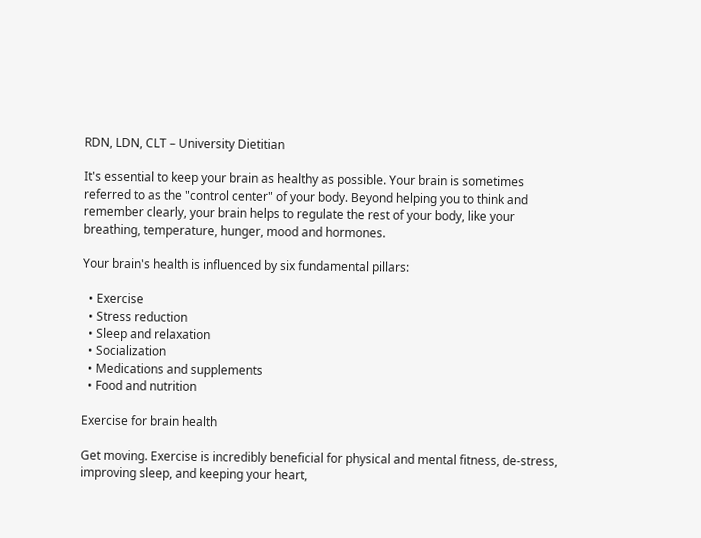RDN, LDN, CLT – University Dietitian

It's essential to keep your brain as healthy as possible. Your brain is sometimes referred to as the "control center" of your body. Beyond helping you to think and remember clearly, your brain helps to regulate the rest of your body, like your breathing, temperature, hunger, mood and hormones.

Your brain's health is influenced by six fundamental pillars:

  • Exercise
  • Stress reduction
  • Sleep and relaxation
  • Socialization
  • Medications and supplements
  • Food and nutrition

Exercise for brain health

Get moving. Exercise is incredibly beneficial for physical and mental fitness, de-stress, improving sleep, and keeping your heart,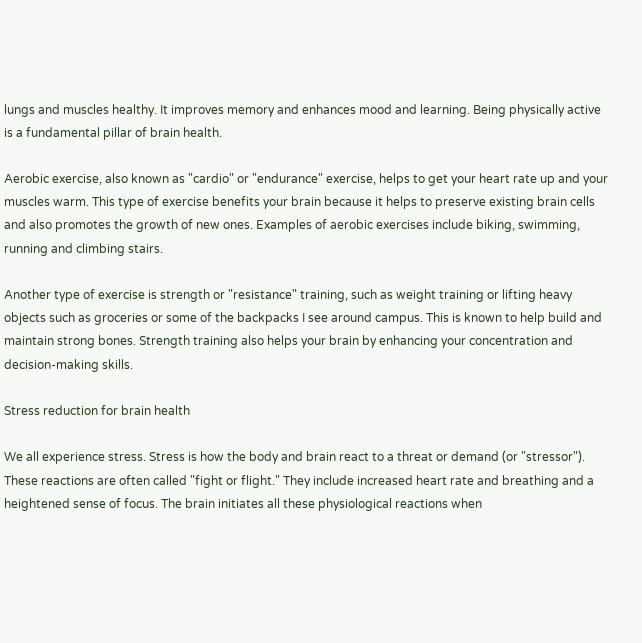lungs and muscles healthy. It improves memory and enhances mood and learning. Being physically active is a fundamental pillar of brain health.

Aerobic exercise, also known as "cardio" or "endurance" exercise, helps to get your heart rate up and your muscles warm. This type of exercise benefits your brain because it helps to preserve existing brain cells and also promotes the growth of new ones. Examples of aerobic exercises include biking, swimming, running and climbing stairs.

Another type of exercise is strength or "resistance" training, such as weight training or lifting heavy objects such as groceries or some of the backpacks I see around campus. This is known to help build and maintain strong bones. Strength training also helps your brain by enhancing your concentration and decision-making skills.

Stress reduction for brain health

We all experience stress. Stress is how the body and brain react to a threat or demand (or "stressor"). These reactions are often called "fight or flight." They include increased heart rate and breathing and a heightened sense of focus. The brain initiates all these physiological reactions when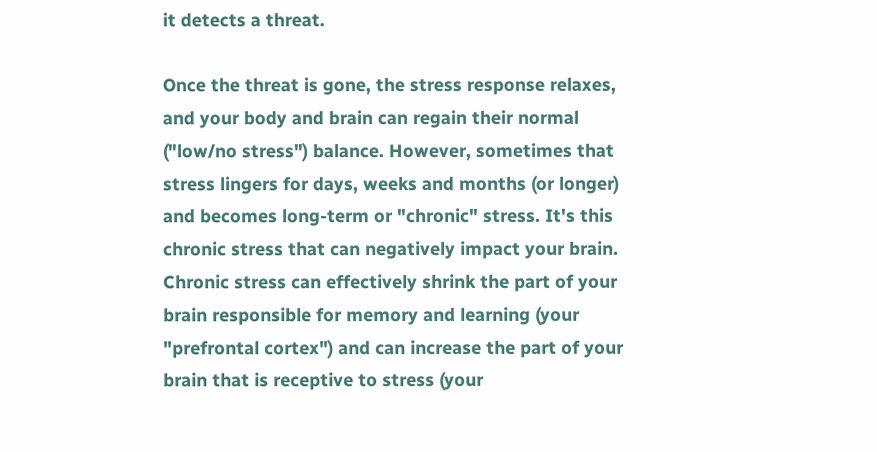it detects a threat.

Once the threat is gone, the stress response relaxes, and your body and brain can regain their normal ("low/no stress") balance. However, sometimes that stress lingers for days, weeks and months (or longer) and becomes long-term or "chronic" stress. It's this chronic stress that can negatively impact your brain. Chronic stress can effectively shrink the part of your brain responsible for memory and learning (your "prefrontal cortex") and can increase the part of your brain that is receptive to stress (your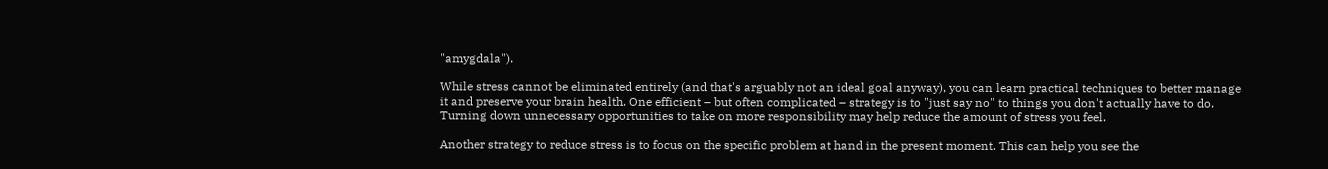"amygdala").

While stress cannot be eliminated entirely (and that's arguably not an ideal goal anyway), you can learn practical techniques to better manage it and preserve your brain health. One efficient – but often complicated – strategy is to "just say no" to things you don't actually have to do. Turning down unnecessary opportunities to take on more responsibility may help reduce the amount of stress you feel.

Another strategy to reduce stress is to focus on the specific problem at hand in the present moment. This can help you see the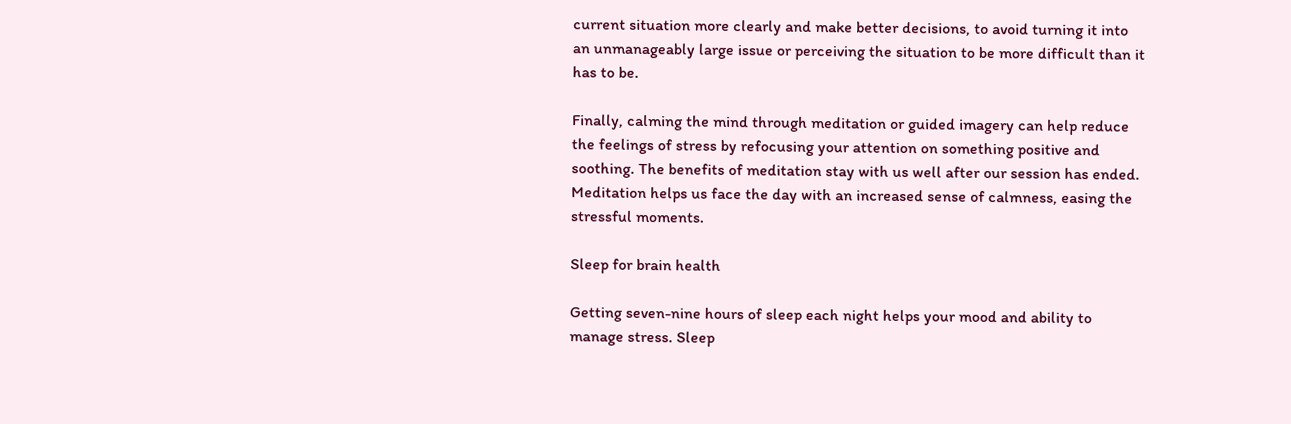current situation more clearly and make better decisions, to avoid turning it into an unmanageably large issue or perceiving the situation to be more difficult than it has to be.

Finally, calming the mind through meditation or guided imagery can help reduce the feelings of stress by refocusing your attention on something positive and soothing. The benefits of meditation stay with us well after our session has ended. Meditation helps us face the day with an increased sense of calmness, easing the stressful moments.

Sleep for brain health

Getting seven-nine hours of sleep each night helps your mood and ability to manage stress. Sleep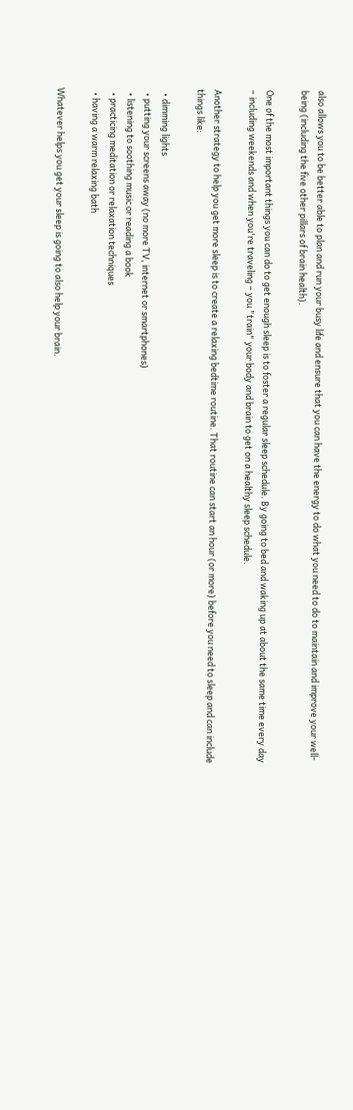also allows you to be better able to plan and run your busy life and ensure that you can have the energy to do what you need to do to maintain and improve your well-being (including the five other pillars of brain health).

One of the most important things you can do to get enough sleep is to foster a regular sleep schedule. By going to bed and waking up at about the same time every day – including weekends and when you're traveling – you "train" your body and brain to get on a healthy sleep schedule.

Another strategy to help you get more sleep is to create a relaxing bedtime routine. That routine can start an hour (or more) before you need to sleep and can include things like:

  • dimming lights
  • putting your screens away (no more TV, internet or smartphones)
  • listening to soothing music or reading a book
  • practicing meditation or relaxation techniques
  • having a warm relaxing bath

Whatever helps you get your sleep is going to also help your brain.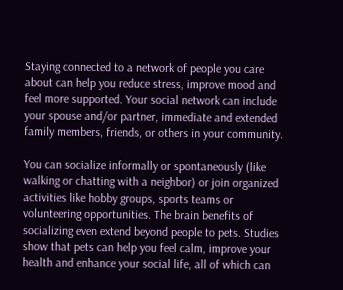Staying connected to a network of people you care about can help you reduce stress, improve mood and feel more supported. Your social network can include your spouse and/or partner, immediate and extended family members, friends, or others in your community.

You can socialize informally or spontaneously (like walking or chatting with a neighbor) or join organized activities like hobby groups, sports teams or volunteering opportunities. The brain benefits of socializing even extend beyond people to pets. Studies show that pets can help you feel calm, improve your health and enhance your social life, all of which can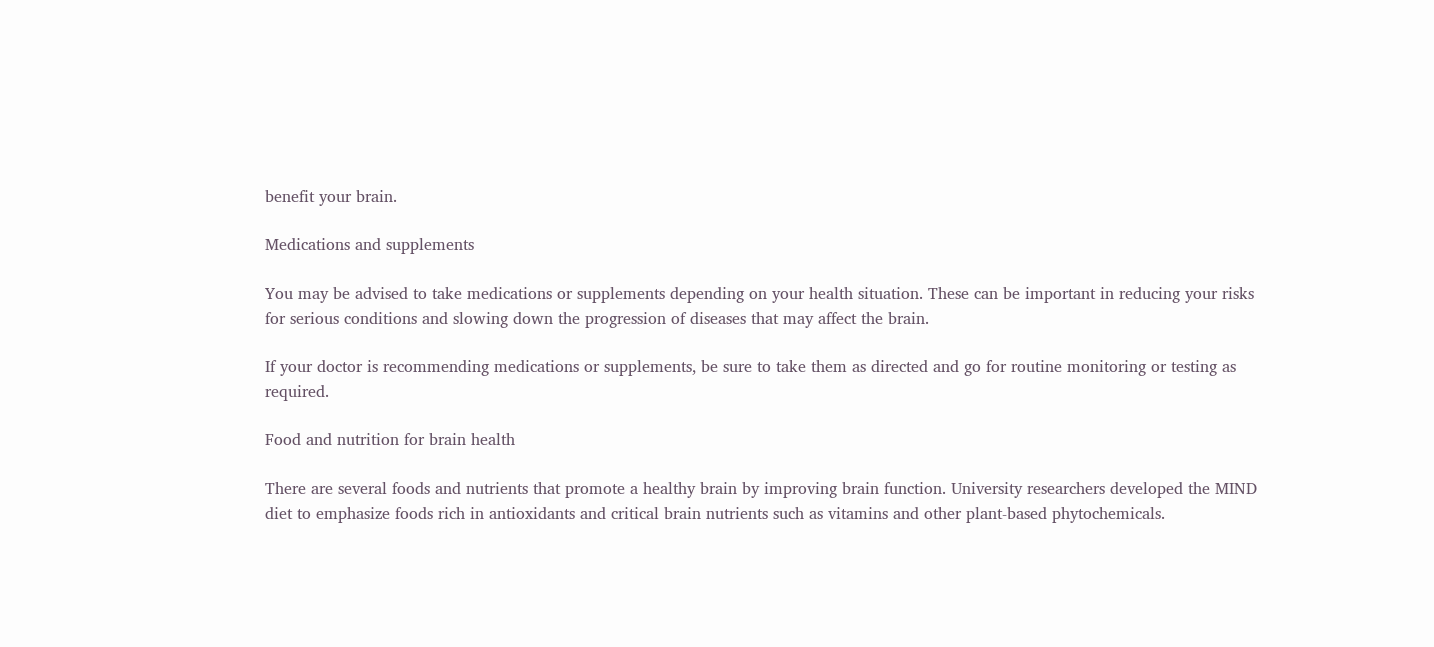benefit your brain.

Medications and supplements

You may be advised to take medications or supplements depending on your health situation. These can be important in reducing your risks for serious conditions and slowing down the progression of diseases that may affect the brain.

If your doctor is recommending medications or supplements, be sure to take them as directed and go for routine monitoring or testing as required.

Food and nutrition for brain health

There are several foods and nutrients that promote a healthy brain by improving brain function. University researchers developed the MIND diet to emphasize foods rich in antioxidants and critical brain nutrients such as vitamins and other plant-based phytochemicals.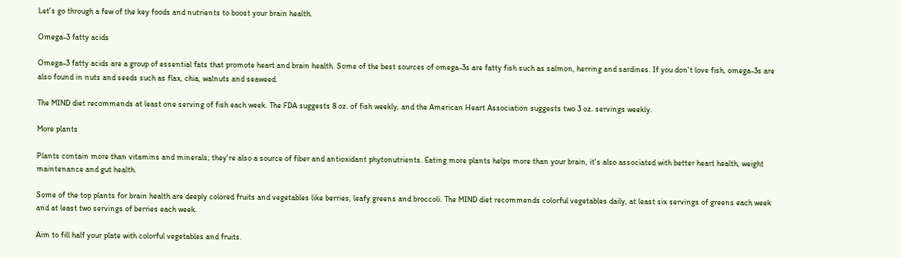Let's go through a few of the key foods and nutrients to boost your brain health.

Omega-3 fatty acids

Omega-3 fatty acids are a group of essential fats that promote heart and brain health. Some of the best sources of omega-3s are fatty fish such as salmon, herring and sardines. If you don't love fish, omega-3s are also found in nuts and seeds such as flax, chia, walnuts and seaweed.

The MIND diet recommends at least one serving of fish each week. The FDA suggests 8 oz. of fish weekly, and the American Heart Association suggests two 3 oz. servings weekly.

More plants

Plants contain more than vitamins and minerals; they're also a source of fiber and antioxidant phytonutrients. Eating more plants helps more than your brain, it's also associated with better heart health, weight maintenance and gut health.

Some of the top plants for brain health are deeply colored fruits and vegetables like berries, leafy greens and broccoli. The MIND diet recommends colorful vegetables daily, at least six servings of greens each week and at least two servings of berries each week.

Aim to fill half your plate with colorful vegetables and fruits.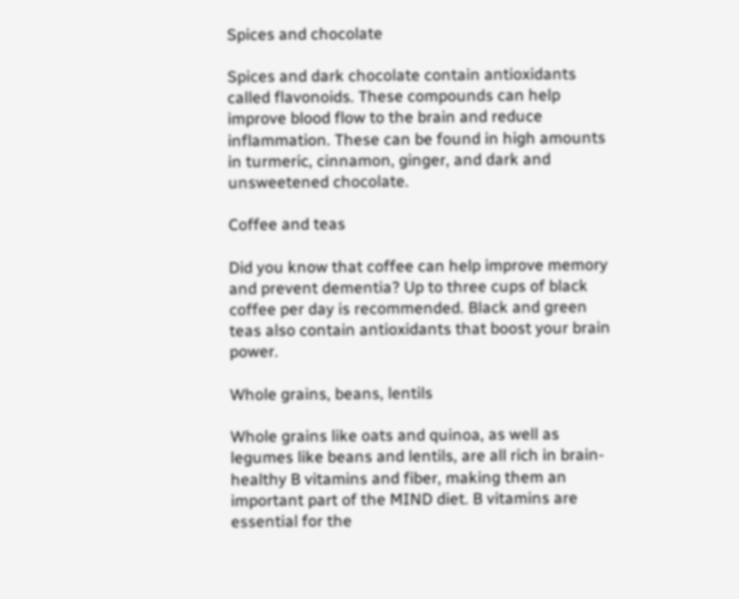Spices and chocolate

Spices and dark chocolate contain antioxidants called flavonoids. These compounds can help improve blood flow to the brain and reduce inflammation. These can be found in high amounts in turmeric, cinnamon, ginger, and dark and unsweetened chocolate.

Coffee and teas

Did you know that coffee can help improve memory and prevent dementia? Up to three cups of black coffee per day is recommended. Black and green teas also contain antioxidants that boost your brain power.

Whole grains, beans, lentils

Whole grains like oats and quinoa, as well as legumes like beans and lentils, are all rich in brain-healthy B vitamins and fiber, making them an important part of the MIND diet. B vitamins are essential for the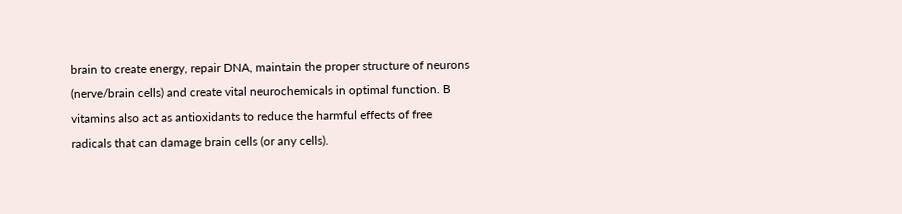brain to create energy, repair DNA, maintain the proper structure of neurons (nerve/brain cells) and create vital neurochemicals in optimal function. B vitamins also act as antioxidants to reduce the harmful effects of free radicals that can damage brain cells (or any cells).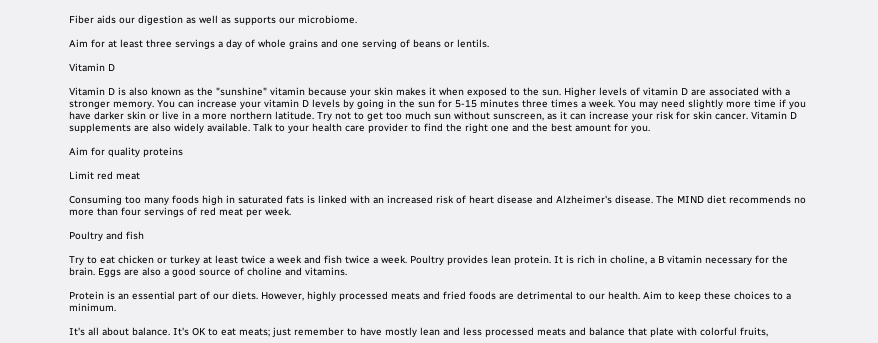Fiber aids our digestion as well as supports our microbiome.

Aim for at least three servings a day of whole grains and one serving of beans or lentils.

Vitamin D

Vitamin D is also known as the "sunshine" vitamin because your skin makes it when exposed to the sun. Higher levels of vitamin D are associated with a stronger memory. You can increase your vitamin D levels by going in the sun for 5-15 minutes three times a week. You may need slightly more time if you have darker skin or live in a more northern latitude. Try not to get too much sun without sunscreen, as it can increase your risk for skin cancer. Vitamin D supplements are also widely available. Talk to your health care provider to find the right one and the best amount for you.

Aim for quality proteins

Limit red meat

Consuming too many foods high in saturated fats is linked with an increased risk of heart disease and Alzheimer's disease. The MIND diet recommends no more than four servings of red meat per week.

Poultry and fish

Try to eat chicken or turkey at least twice a week and fish twice a week. Poultry provides lean protein. It is rich in choline, a B vitamin necessary for the brain. Eggs are also a good source of choline and vitamins.

Protein is an essential part of our diets. However, highly processed meats and fried foods are detrimental to our health. Aim to keep these choices to a minimum.

It's all about balance. It's OK to eat meats; just remember to have mostly lean and less processed meats and balance that plate with colorful fruits,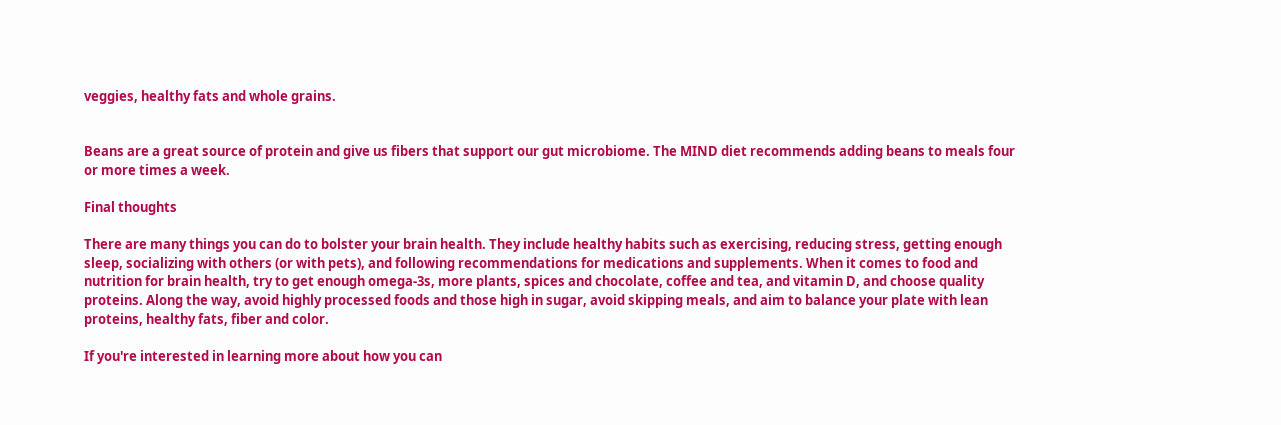veggies, healthy fats and whole grains.


Beans are a great source of protein and give us fibers that support our gut microbiome. The MIND diet recommends adding beans to meals four or more times a week.

Final thoughts

There are many things you can do to bolster your brain health. They include healthy habits such as exercising, reducing stress, getting enough sleep, socializing with others (or with pets), and following recommendations for medications and supplements. When it comes to food and nutrition for brain health, try to get enough omega-3s, more plants, spices and chocolate, coffee and tea, and vitamin D, and choose quality proteins. Along the way, avoid highly processed foods and those high in sugar, avoid skipping meals, and aim to balance your plate with lean proteins, healthy fats, fiber and color.

If you're interested in learning more about how you can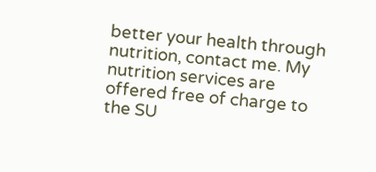better your health through nutrition, contact me. My nutrition services are offered free of charge to the SU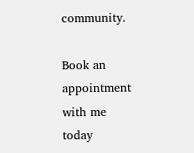community.

Book an appointment with me today